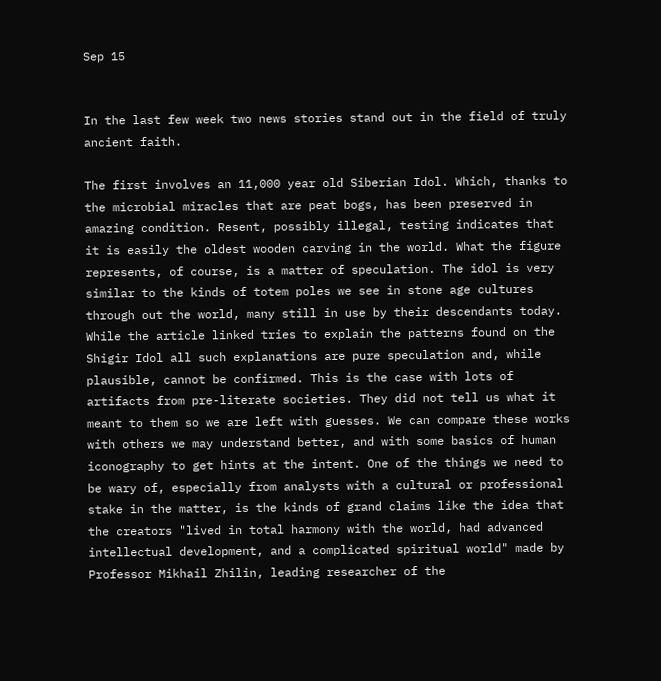Sep 15


In the last few week two news stories stand out in the field of truly ancient faith.

The first involves an 11,000 year old Siberian Idol. Which, thanks to the microbial miracles that are peat bogs, has been preserved in amazing condition. Resent, possibly illegal, testing indicates that it is easily the oldest wooden carving in the world. What the figure represents, of course, is a matter of speculation. The idol is very similar to the kinds of totem poles we see in stone age cultures through out the world, many still in use by their descendants today. While the article linked tries to explain the patterns found on the Shigir Idol all such explanations are pure speculation and, while plausible, cannot be confirmed. This is the case with lots of artifacts from pre-literate societies. They did not tell us what it meant to them so we are left with guesses. We can compare these works with others we may understand better, and with some basics of human iconography to get hints at the intent. One of the things we need to be wary of, especially from analysts with a cultural or professional stake in the matter, is the kinds of grand claims like the idea that the creators "lived in total harmony with the world, had advanced intellectual development, and a complicated spiritual world" made by Professor Mikhail Zhilin, leading researcher of the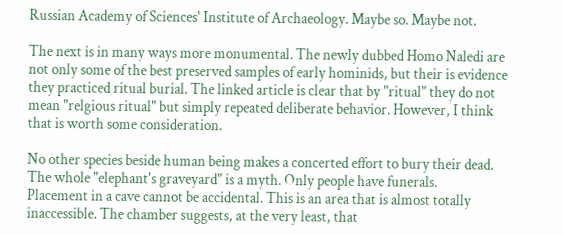Russian Academy of Sciences' Institute of Archaeology. Maybe so. Maybe not.

The next is in many ways more monumental. The newly dubbed Homo Naledi are not only some of the best preserved samples of early hominids, but their is evidence they practiced ritual burial. The linked article is clear that by "ritual" they do not mean "relgious ritual" but simply repeated deliberate behavior. However, I think that is worth some consideration.

No other species beside human being makes a concerted effort to bury their dead. The whole "elephant's graveyard" is a myth. Only people have funerals.
Placement in a cave cannot be accidental. This is an area that is almost totally inaccessible. The chamber suggests, at the very least, that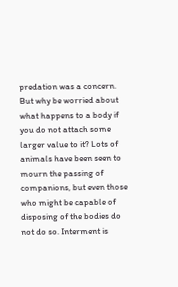predation was a concern. But why be worried about what happens to a body if you do not attach some larger value to it? Lots of animals have been seen to mourn the passing of companions, but even those who might be capable of disposing of the bodies do not do so. Interment is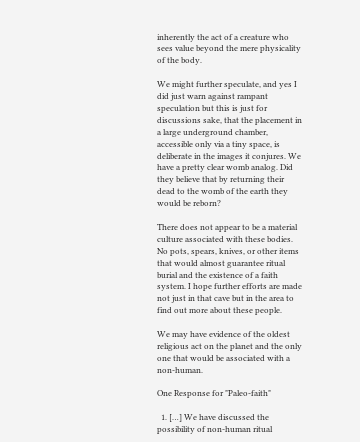inherently the act of a creature who sees value beyond the mere physicality of the body.

We might further speculate, and yes I did just warn against rampant speculation but this is just for discussions sake, that the placement in a large underground chamber, accessible only via a tiny space, is deliberate in the images it conjures. We have a pretty clear womb analog. Did they believe that by returning their dead to the womb of the earth they would be reborn?

There does not appear to be a material culture associated with these bodies. No pots, spears, knives, or other items that would almost guarantee ritual burial and the existence of a faith system. I hope further efforts are made not just in that cave but in the area to find out more about these people.

We may have evidence of the oldest religious act on the planet and the only one that would be associated with a non-human.

One Response for "Paleo-faith"

  1. […] We have discussed the possibility of non-human ritual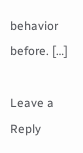behavior before. […]

Leave a Reply